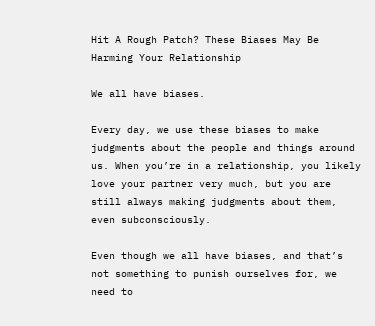Hit A Rough Patch? These Biases May Be Harming Your Relationship

We all have biases.

Every day, we use these biases to make judgments about the people and things around us. When you’re in a relationship, you likely love your partner very much, but you are still always making judgments about them, even subconsciously.

Even though we all have biases, and that’s not something to punish ourselves for, we need to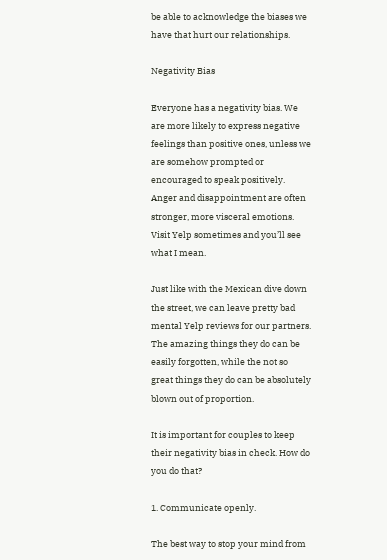be able to acknowledge the biases we have that hurt our relationships.

Negativity Bias

Everyone has a negativity bias. We are more likely to express negative feelings than positive ones, unless we are somehow prompted or encouraged to speak positively. Anger and disappointment are often stronger, more visceral emotions. Visit Yelp sometimes and you’ll see what I mean.

Just like with the Mexican dive down the street, we can leave pretty bad mental Yelp reviews for our partners. The amazing things they do can be easily forgotten, while the not so great things they do can be absolutely blown out of proportion.

It is important for couples to keep their negativity bias in check. How do you do that?

1. Communicate openly.

The best way to stop your mind from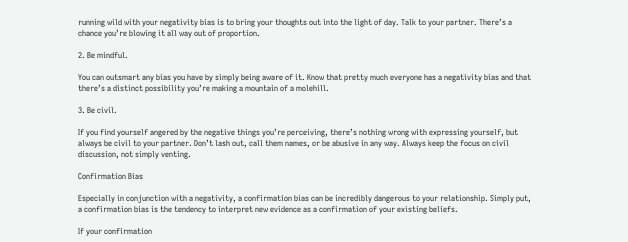running wild with your negativity bias is to bring your thoughts out into the light of day. Talk to your partner. There’s a chance you’re blowing it all way out of proportion.

2. Be mindful.

You can outsmart any bias you have by simply being aware of it. Know that pretty much everyone has a negativity bias and that there’s a distinct possibility you’re making a mountain of a molehill.

3. Be civil.

If you find yourself angered by the negative things you’re perceiving, there’s nothing wrong with expressing yourself, but always be civil to your partner. Don’t lash out, call them names, or be abusive in any way. Always keep the focus on civil discussion, not simply venting.

Confirmation Bias

Especially in conjunction with a negativity, a confirmation bias can be incredibly dangerous to your relationship. Simply put, a confirmation bias is the tendency to interpret new evidence as a confirmation of your existing beliefs.

If your confirmation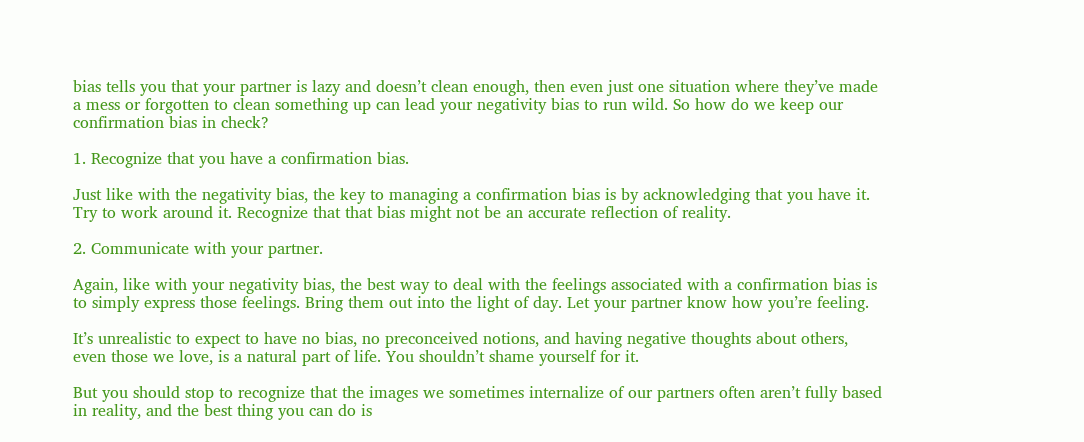bias tells you that your partner is lazy and doesn’t clean enough, then even just one situation where they’ve made a mess or forgotten to clean something up can lead your negativity bias to run wild. So how do we keep our confirmation bias in check?

1. Recognize that you have a confirmation bias.

Just like with the negativity bias, the key to managing a confirmation bias is by acknowledging that you have it. Try to work around it. Recognize that that bias might not be an accurate reflection of reality.

2. Communicate with your partner.

Again, like with your negativity bias, the best way to deal with the feelings associated with a confirmation bias is to simply express those feelings. Bring them out into the light of day. Let your partner know how you’re feeling.

It’s unrealistic to expect to have no bias, no preconceived notions, and having negative thoughts about others, even those we love, is a natural part of life. You shouldn’t shame yourself for it.

But you should stop to recognize that the images we sometimes internalize of our partners often aren’t fully based in reality, and the best thing you can do is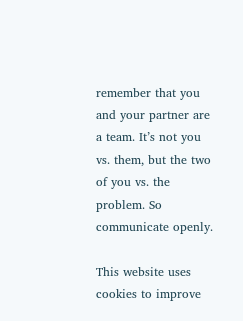remember that you and your partner are a team. It’s not you vs. them, but the two of you vs. the problem. So communicate openly.

This website uses cookies to improve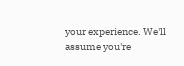your experience. We'll assume you're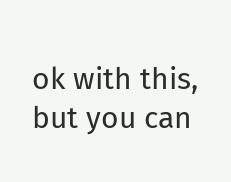ok with this, but you can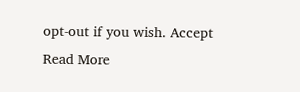opt-out if you wish. Accept Read More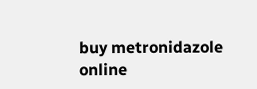buy metronidazole online